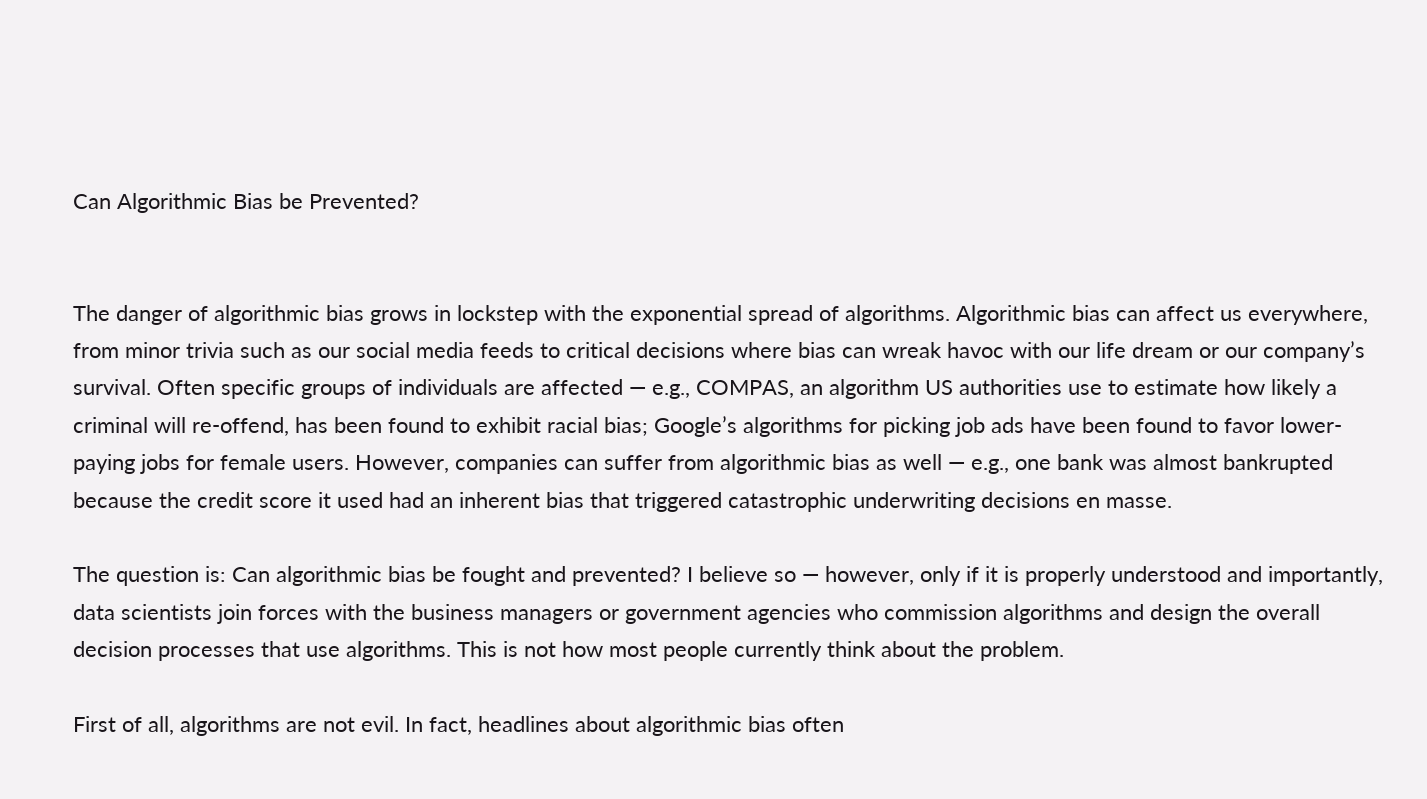Can Algorithmic Bias be Prevented?


The danger of algorithmic bias grows in lockstep with the exponential spread of algorithms. Algorithmic bias can affect us everywhere, from minor trivia such as our social media feeds to critical decisions where bias can wreak havoc with our life dream or our company’s survival. Often specific groups of individuals are affected — e.g., COMPAS, an algorithm US authorities use to estimate how likely a criminal will re-offend, has been found to exhibit racial bias; Google’s algorithms for picking job ads have been found to favor lower-paying jobs for female users. However, companies can suffer from algorithmic bias as well — e.g., one bank was almost bankrupted because the credit score it used had an inherent bias that triggered catastrophic underwriting decisions en masse.

The question is: Can algorithmic bias be fought and prevented? I believe so — however, only if it is properly understood and importantly, data scientists join forces with the business managers or government agencies who commission algorithms and design the overall decision processes that use algorithms. This is not how most people currently think about the problem.

First of all, algorithms are not evil. In fact, headlines about algorithmic bias often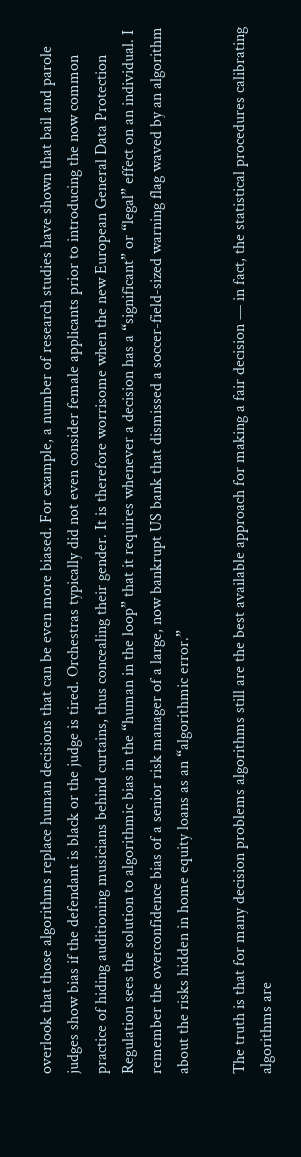overlook that those algorithms replace human decisions that can be even more biased. For example, a number of research studies have shown that bail and parole judges show bias if the defendant is black or the judge is tired. Orchestras typically did not even consider female applicants prior to introducing the now common practice of hiding auditioning musicians behind curtains, thus concealing their gender. It is therefore worrisome when the new European General Data Protection Regulation sees the solution to algorithmic bias in the “human in the loop” that it requires whenever a decision has a “significant” or “legal” effect on an individual. I remember the overconfidence bias of a senior risk manager of a large, now bankrupt US bank that dismissed a soccer-field-sized warning flag waved by an algorithm about the risks hidden in home equity loans as an “algorithmic error.”

The truth is that for many decision problems algorithms still are the best available approach for making a fair decision — in fact, the statistical procedures calibrating algorithms are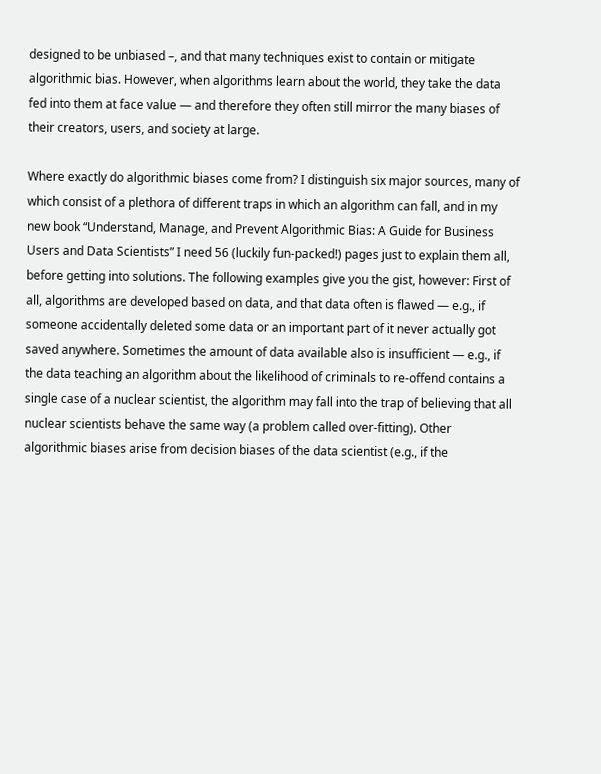designed to be unbiased –, and that many techniques exist to contain or mitigate algorithmic bias. However, when algorithms learn about the world, they take the data fed into them at face value — and therefore they often still mirror the many biases of their creators, users, and society at large.

Where exactly do algorithmic biases come from? I distinguish six major sources, many of which consist of a plethora of different traps in which an algorithm can fall, and in my new book “Understand, Manage, and Prevent Algorithmic Bias: A Guide for Business Users and Data Scientists” I need 56 (luckily fun-packed!) pages just to explain them all, before getting into solutions. The following examples give you the gist, however: First of all, algorithms are developed based on data, and that data often is flawed — e.g., if someone accidentally deleted some data or an important part of it never actually got saved anywhere. Sometimes the amount of data available also is insufficient — e.g., if the data teaching an algorithm about the likelihood of criminals to re-offend contains a single case of a nuclear scientist, the algorithm may fall into the trap of believing that all nuclear scientists behave the same way (a problem called over-fitting). Other algorithmic biases arise from decision biases of the data scientist (e.g., if the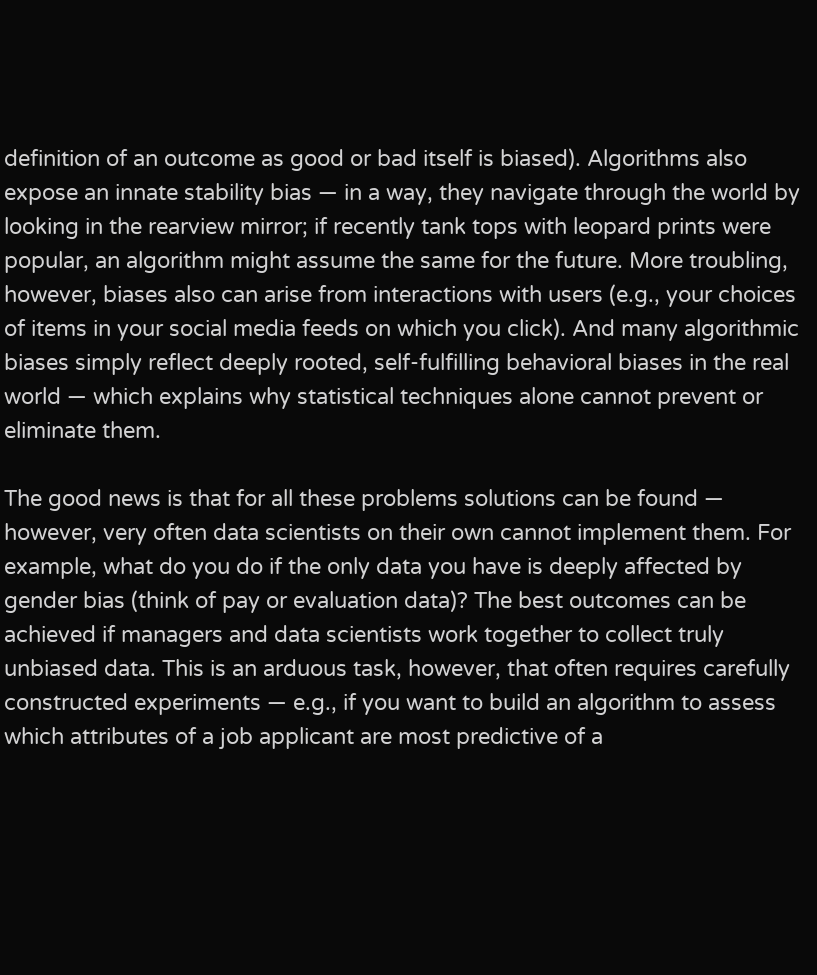definition of an outcome as good or bad itself is biased). Algorithms also expose an innate stability bias — in a way, they navigate through the world by looking in the rearview mirror; if recently tank tops with leopard prints were popular, an algorithm might assume the same for the future. More troubling, however, biases also can arise from interactions with users (e.g., your choices of items in your social media feeds on which you click). And many algorithmic biases simply reflect deeply rooted, self-fulfilling behavioral biases in the real world — which explains why statistical techniques alone cannot prevent or eliminate them.

The good news is that for all these problems solutions can be found — however, very often data scientists on their own cannot implement them. For example, what do you do if the only data you have is deeply affected by gender bias (think of pay or evaluation data)? The best outcomes can be achieved if managers and data scientists work together to collect truly unbiased data. This is an arduous task, however, that often requires carefully constructed experiments — e.g., if you want to build an algorithm to assess which attributes of a job applicant are most predictive of a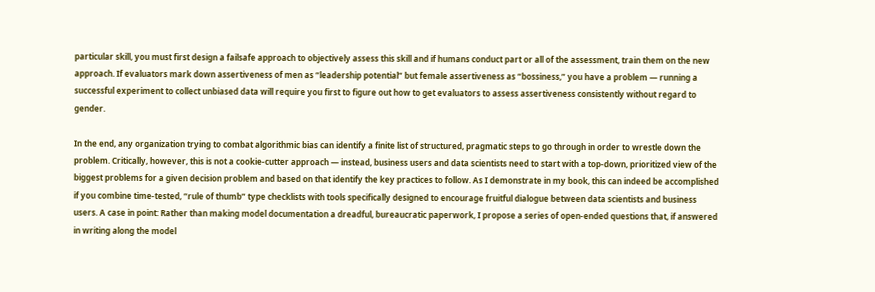particular skill, you must first design a failsafe approach to objectively assess this skill and if humans conduct part or all of the assessment, train them on the new approach. If evaluators mark down assertiveness of men as “leadership potential” but female assertiveness as “bossiness,” you have a problem — running a successful experiment to collect unbiased data will require you first to figure out how to get evaluators to assess assertiveness consistently without regard to gender.

In the end, any organization trying to combat algorithmic bias can identify a finite list of structured, pragmatic steps to go through in order to wrestle down the problem. Critically, however, this is not a cookie-cutter approach — instead, business users and data scientists need to start with a top-down, prioritized view of the biggest problems for a given decision problem and based on that identify the key practices to follow. As I demonstrate in my book, this can indeed be accomplished if you combine time-tested, “rule of thumb” type checklists with tools specifically designed to encourage fruitful dialogue between data scientists and business users. A case in point: Rather than making model documentation a dreadful, bureaucratic paperwork, I propose a series of open-ended questions that, if answered in writing along the model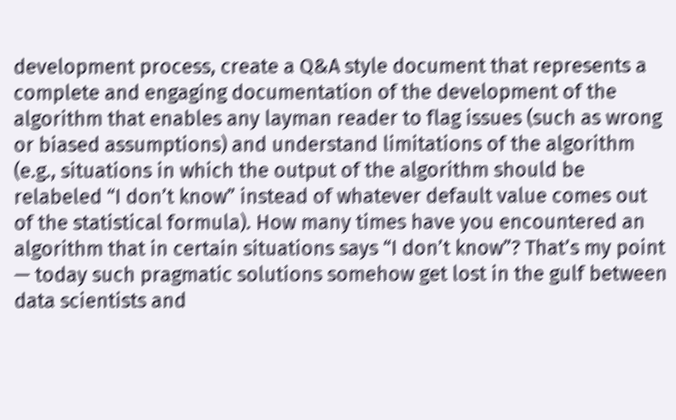development process, create a Q&A style document that represents a complete and engaging documentation of the development of the algorithm that enables any layman reader to flag issues (such as wrong or biased assumptions) and understand limitations of the algorithm (e.g., situations in which the output of the algorithm should be relabeled “I don’t know” instead of whatever default value comes out of the statistical formula). How many times have you encountered an algorithm that in certain situations says “I don’t know”? That’s my point — today such pragmatic solutions somehow get lost in the gulf between data scientists and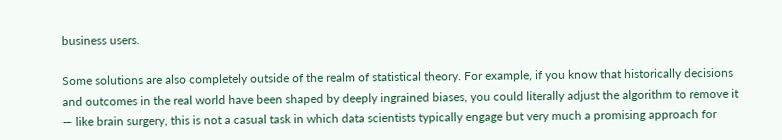business users.

Some solutions are also completely outside of the realm of statistical theory. For example, if you know that historically decisions and outcomes in the real world have been shaped by deeply ingrained biases, you could literally adjust the algorithm to remove it — like brain surgery, this is not a casual task in which data scientists typically engage but very much a promising approach for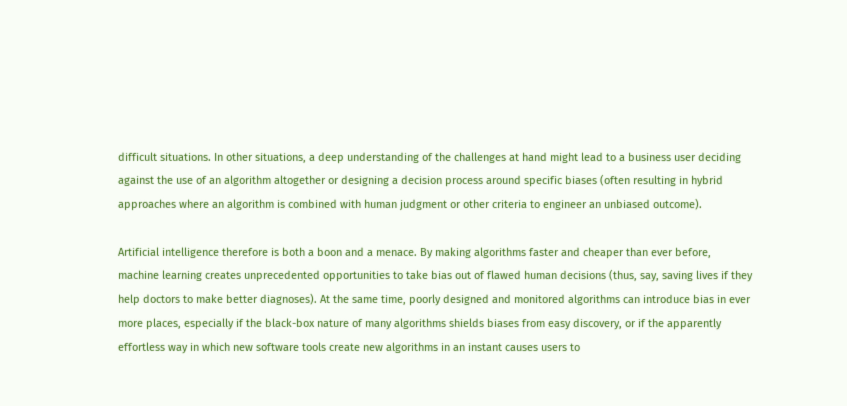difficult situations. In other situations, a deep understanding of the challenges at hand might lead to a business user deciding against the use of an algorithm altogether or designing a decision process around specific biases (often resulting in hybrid approaches where an algorithm is combined with human judgment or other criteria to engineer an unbiased outcome).

Artificial intelligence therefore is both a boon and a menace. By making algorithms faster and cheaper than ever before, machine learning creates unprecedented opportunities to take bias out of flawed human decisions (thus, say, saving lives if they help doctors to make better diagnoses). At the same time, poorly designed and monitored algorithms can introduce bias in ever more places, especially if the black-box nature of many algorithms shields biases from easy discovery, or if the apparently effortless way in which new software tools create new algorithms in an instant causes users to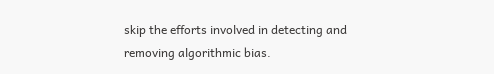skip the efforts involved in detecting and removing algorithmic bias.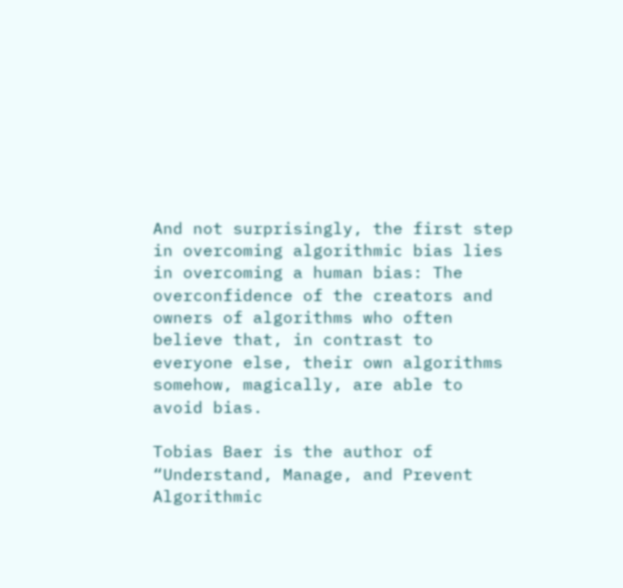And not surprisingly, the first step in overcoming algorithmic bias lies in overcoming a human bias: The overconfidence of the creators and owners of algorithms who often believe that, in contrast to everyone else, their own algorithms somehow, magically, are able to avoid bias.

Tobias Baer is the author of “Understand, Manage, and Prevent Algorithmic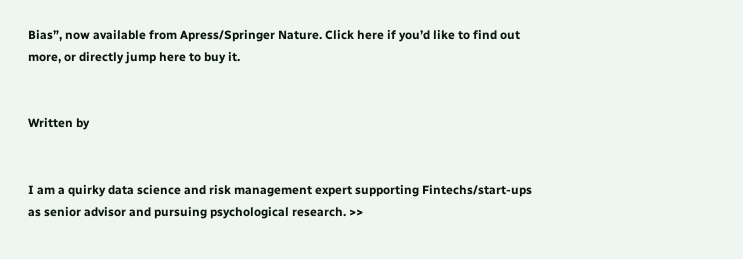Bias”, now available from Apress/Springer Nature. Click here if you’d like to find out more, or directly jump here to buy it.


Written by


I am a quirky data science and risk management expert supporting Fintechs/start-ups as senior advisor and pursuing psychological research. >>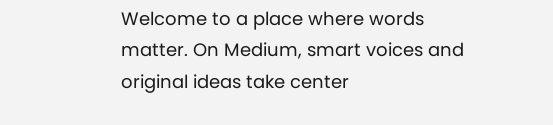Welcome to a place where words matter. On Medium, smart voices and original ideas take center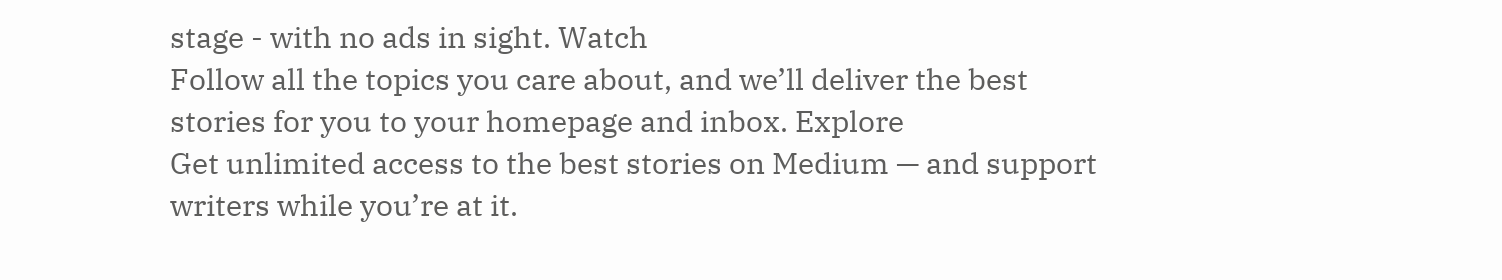stage - with no ads in sight. Watch
Follow all the topics you care about, and we’ll deliver the best stories for you to your homepage and inbox. Explore
Get unlimited access to the best stories on Medium — and support writers while you’re at it.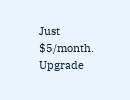Just $5/month. Upgrade